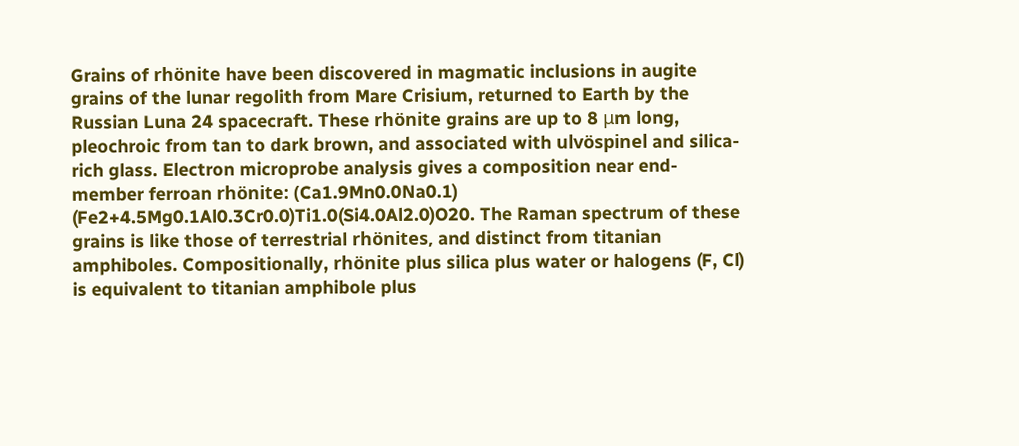Grains of rhönite have been discovered in magmatic inclusions in augite grains of the lunar regolith from Mare Crisium, returned to Earth by the Russian Luna 24 spacecraft. These rhönite grains are up to 8 μm long, pleochroic from tan to dark brown, and associated with ulvöspinel and silica-rich glass. Electron microprobe analysis gives a composition near end-member ferroan rhönite: (Ca1.9Mn0.0Na0.1) (Fe2+4.5Mg0.1Al0.3Cr0.0)Ti1.0(Si4.0Al2.0)O20. The Raman spectrum of these grains is like those of terrestrial rhönites, and distinct from titanian amphiboles. Compositionally, rhönite plus silica plus water or halogens (F, Cl) is equivalent to titanian amphibole plus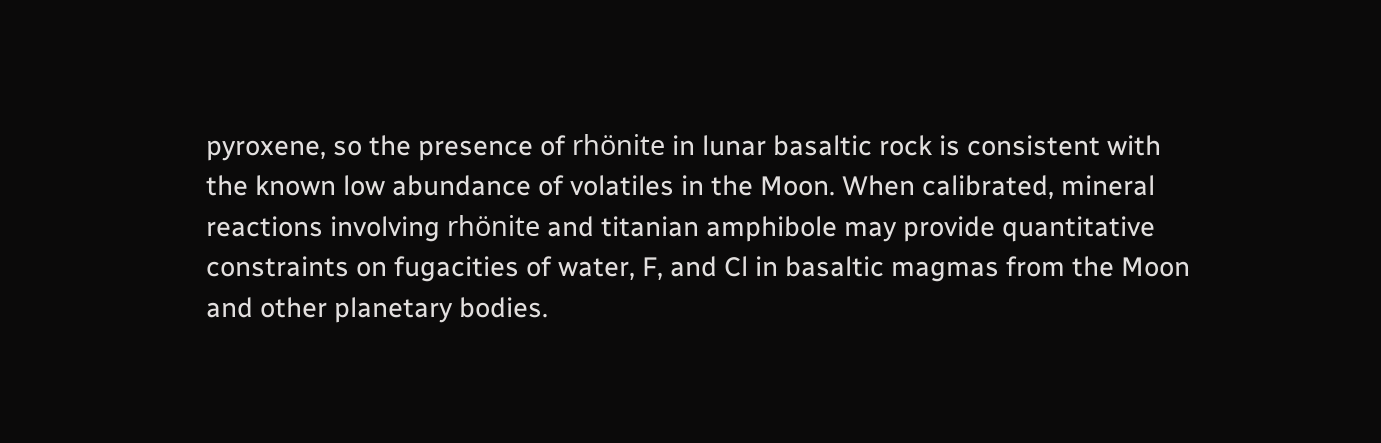pyroxene, so the presence of rhönite in lunar basaltic rock is consistent with the known low abundance of volatiles in the Moon. When calibrated, mineral reactions involving rhönite and titanian amphibole may provide quantitative constraints on fugacities of water, F, and Cl in basaltic magmas from the Moon and other planetary bodies.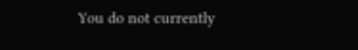You do not currently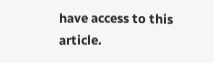have access to this article.